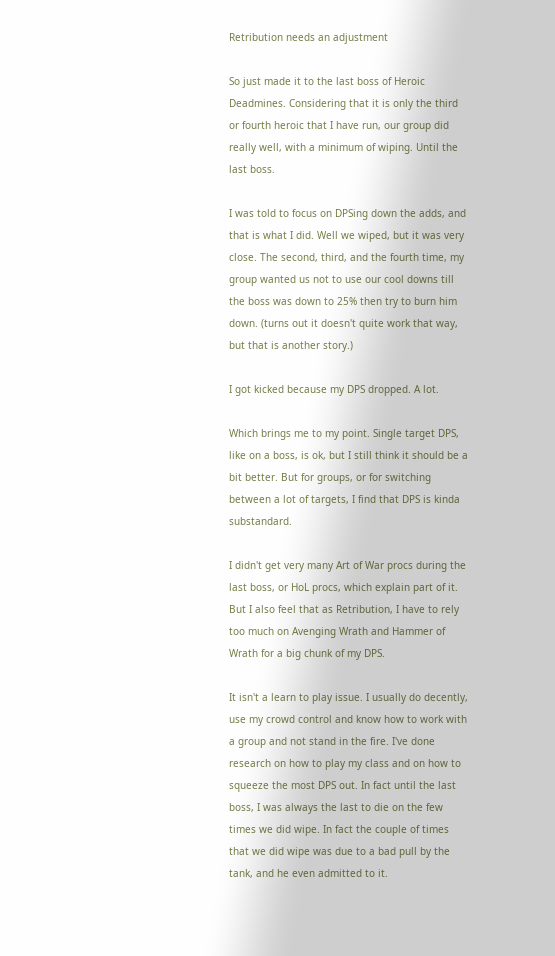Retribution needs an adjustment

So just made it to the last boss of Heroic Deadmines. Considering that it is only the third or fourth heroic that I have run, our group did really well, with a minimum of wiping. Until the last boss.

I was told to focus on DPSing down the adds, and that is what I did. Well we wiped, but it was very close. The second, third, and the fourth time, my group wanted us not to use our cool downs till the boss was down to 25% then try to burn him down. (turns out it doesn't quite work that way, but that is another story.)

I got kicked because my DPS dropped. A lot.

Which brings me to my point. Single target DPS, like on a boss, is ok, but I still think it should be a bit better. But for groups, or for switching between a lot of targets, I find that DPS is kinda substandard.

I didn't get very many Art of War procs during the last boss, or HoL procs, which explain part of it. But I also feel that as Retribution, I have to rely too much on Avenging Wrath and Hammer of Wrath for a big chunk of my DPS.

It isn't a learn to play issue. I usually do decently, use my crowd control and know how to work with a group and not stand in the fire. I've done research on how to play my class and on how to squeeze the most DPS out. In fact until the last boss, I was always the last to die on the few times we did wipe. In fact the couple of times that we did wipe was due to a bad pull by the tank, and he even admitted to it.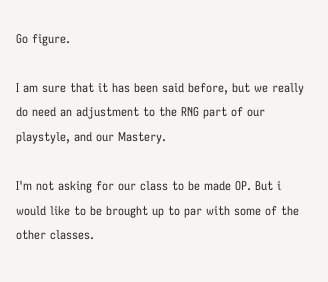Go figure.

I am sure that it has been said before, but we really do need an adjustment to the RNG part of our playstyle, and our Mastery.

I'm not asking for our class to be made OP. But i would like to be brought up to par with some of the other classes.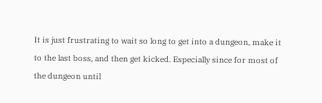It is just frustrating to wait so long to get into a dungeon, make it to the last boss, and then get kicked. Especially since for most of the dungeon until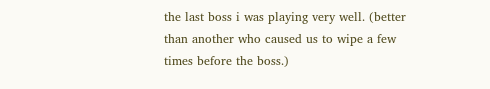the last boss i was playing very well. (better than another who caused us to wipe a few times before the boss.)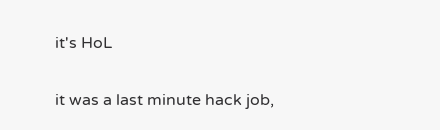it's HoL

it was a last minute hack job,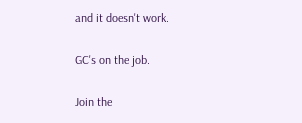and it doesn't work.

GC's on the job.

Join the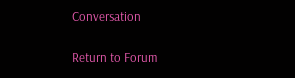Conversation

Return to Forum